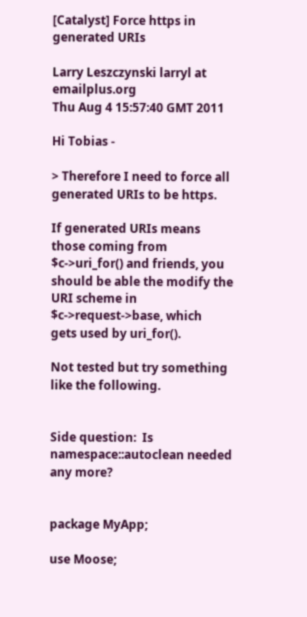[Catalyst] Force https in generated URIs

Larry Leszczynski larryl at emailplus.org
Thu Aug 4 15:57:40 GMT 2011

Hi Tobias -

> Therefore I need to force all generated URIs to be https.

If generated URIs means those coming from $c->uri_for() and friends, you
should be able the modify the URI scheme in $c->request->base, which
gets used by uri_for().

Not tested but try something like the following.


Side question:  Is namespace::autoclean needed any more?


package MyApp;

use Moose;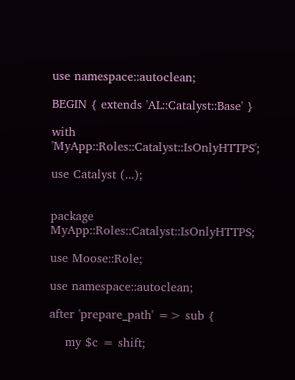use namespace::autoclean;

BEGIN { extends 'AL::Catalyst::Base' }

with 'MyApp::Roles::Catalyst::IsOnlyHTTPS';

use Catalyst (...);


package MyApp::Roles::Catalyst::IsOnlyHTTPS;

use Moose::Role;

use namespace::autoclean;

after 'prepare_path' => sub {

    my $c = shift;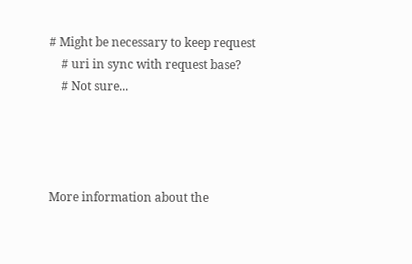# Might be necessary to keep request
    # uri in sync with request base?
    # Not sure...




More information about the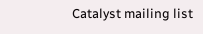Catalyst mailing list